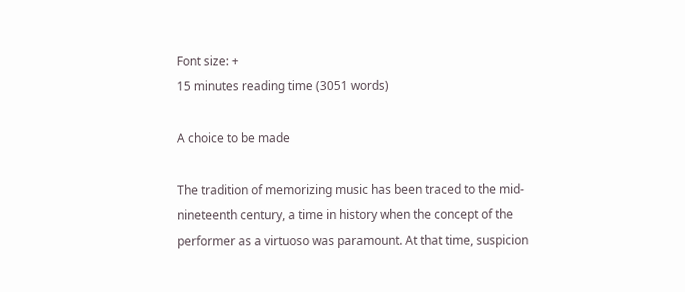Font size: +
15 minutes reading time (3051 words)

A choice to be made

The tradition of memorizing music has been traced to the mid-nineteenth century, a time in history when the concept of the performer as a virtuoso was paramount. At that time, suspicion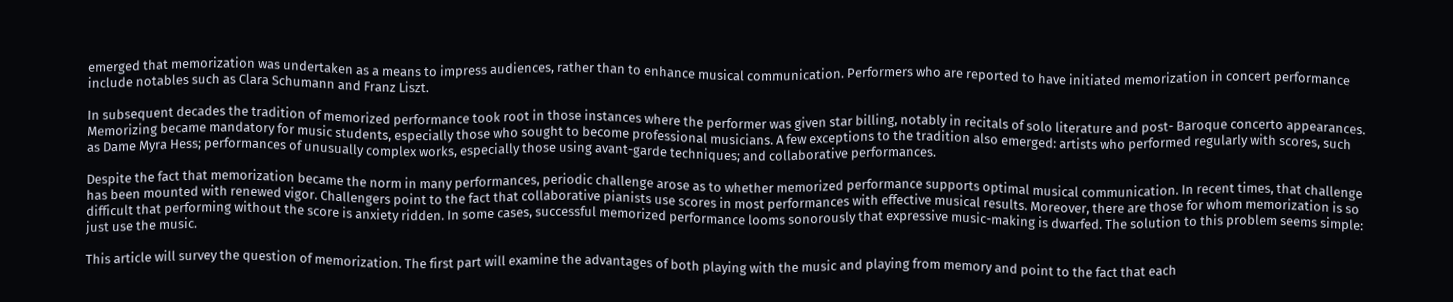emerged that memorization was undertaken as a means to impress audiences, rather than to enhance musical communication. Performers who are reported to have initiated memorization in concert performance include notables such as Clara Schumann and Franz Liszt.

In subsequent decades the tradition of memorized performance took root in those instances where the performer was given star billing, notably in recitals of solo literature and post- Baroque concerto appearances. Memorizing became mandatory for music students, especially those who sought to become professional musicians. A few exceptions to the tradition also emerged: artists who performed regularly with scores, such as Dame Myra Hess; performances of unusually complex works, especially those using avant-garde techniques; and collaborative performances.

Despite the fact that memorization became the norm in many performances, periodic challenge arose as to whether memorized performance supports optimal musical communication. In recent times, that challenge has been mounted with renewed vigor. Challengers point to the fact that collaborative pianists use scores in most performances with effective musical results. Moreover, there are those for whom memorization is so difficult that performing without the score is anxiety ridden. In some cases, successful memorized performance looms sonorously that expressive music-making is dwarfed. The solution to this problem seems simple: just use the music.

This article will survey the question of memorization. The first part will examine the advantages of both playing with the music and playing from memory and point to the fact that each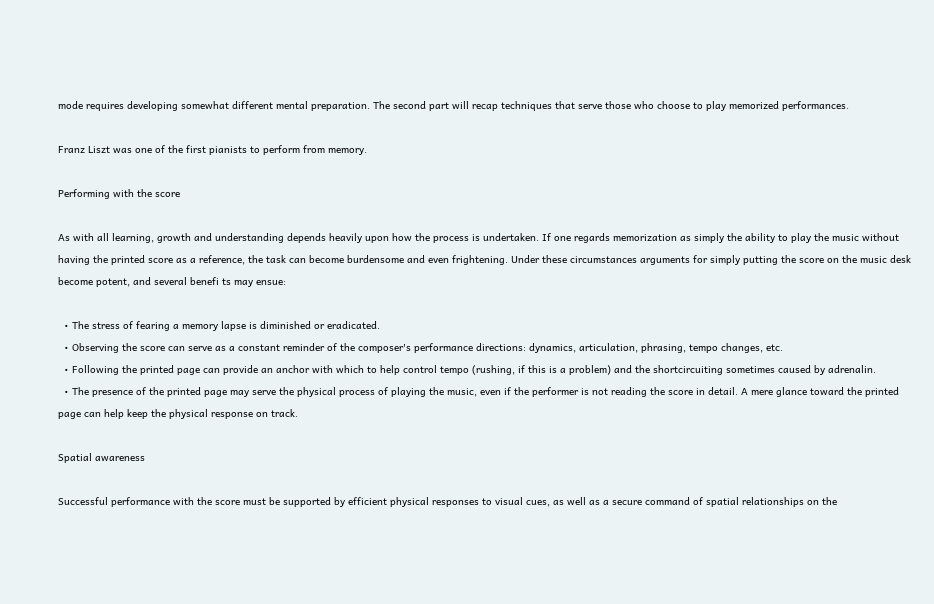mode requires developing somewhat different mental preparation. The second part will recap techniques that serve those who choose to play memorized performances.

Franz Liszt was one of the first pianists to perform from memory.

Performing with the score

As with all learning, growth and understanding depends heavily upon how the process is undertaken. If one regards memorization as simply the ability to play the music without having the printed score as a reference, the task can become burdensome and even frightening. Under these circumstances arguments for simply putting the score on the music desk become potent, and several benefi ts may ensue:

  • The stress of fearing a memory lapse is diminished or eradicated.
  • Observing the score can serve as a constant reminder of the composer's performance directions: dynamics, articulation, phrasing, tempo changes, etc.
  • Following the printed page can provide an anchor with which to help control tempo (rushing, if this is a problem) and the shortcircuiting sometimes caused by adrenalin.
  • The presence of the printed page may serve the physical process of playing the music, even if the performer is not reading the score in detail. A mere glance toward the printed page can help keep the physical response on track.

Spatial awareness

Successful performance with the score must be supported by efficient physical responses to visual cues, as well as a secure command of spatial relationships on the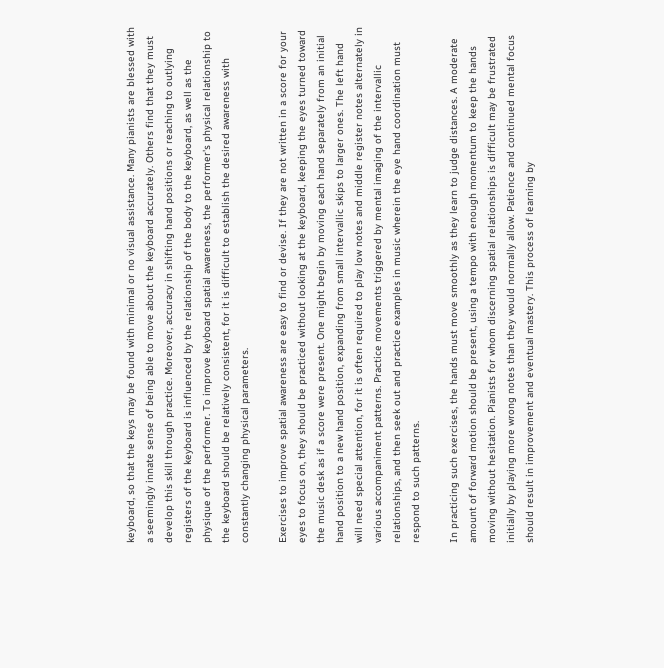keyboard, so that the keys may be found with minimal or no visual assistance. Many pianists are blessed with a seemingly innate sense of being able to move about the keyboard accurately. Others find that they must develop this skill through practice. Moreover, accuracy in shifting hand positions or reaching to outlying registers of the keyboard is influenced by the relationship of the body to the keyboard, as well as the physique of the performer. To improve keyboard spatial awareness, the performer's physical relationship to the keyboard should be relatively consistent, for it is difficult to establish the desired awareness with constantly changing physical parameters.

Exercises to improve spatial awareness are easy to find or devise. If they are not written in a score for your eyes to focus on, they should be practiced without looking at the keyboard, keeping the eyes turned toward the music desk as if a score were present. One might begin by moving each hand separately from an initial hand position to a new hand position, expanding from small intervallic skips to larger ones. The left hand will need special attention, for it is often required to play low notes and middle register notes alternately in various accompaniment patterns. Practice movements triggered by mental imaging of the intervallic relationships, and then seek out and practice examples in music wherein the eye hand coordination must respond to such patterns.

In practicing such exercises, the hands must move smoothly as they learn to judge distances. A moderate amount of forward motion should be present, using a tempo with enough momentum to keep the hands moving without hesitation. Pianists for whom discerning spatial relationships is difficult may be frustrated initially by playing more wrong notes than they would normally allow. Patience and continued mental focus should result in improvement and eventual mastery. This process of learning by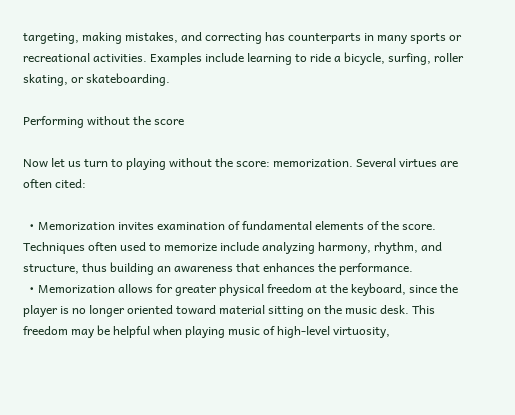targeting, making mistakes, and correcting has counterparts in many sports or recreational activities. Examples include learning to ride a bicycle, surfing, roller skating, or skateboarding.

Performing without the score

Now let us turn to playing without the score: memorization. Several virtues are often cited:

  • Memorization invites examination of fundamental elements of the score. Techniques often used to memorize include analyzing harmony, rhythm, and structure, thus building an awareness that enhances the performance.
  • Memorization allows for greater physical freedom at the keyboard, since the player is no longer oriented toward material sitting on the music desk. This freedom may be helpful when playing music of high-level virtuosity,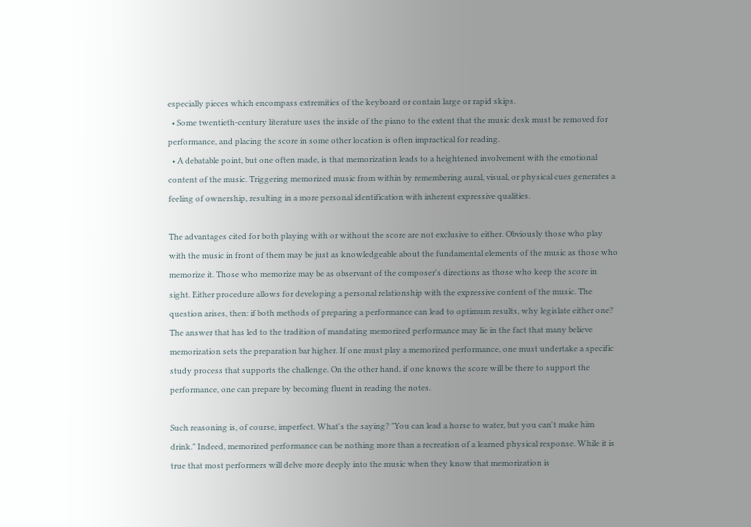especially pieces which encompass extremities of the keyboard or contain large or rapid skips.
  • Some twentieth-century literature uses the inside of the piano to the extent that the music desk must be removed for performance, and placing the score in some other location is often impractical for reading.
  • A debatable point, but one often made, is that memorization leads to a heightened involvement with the emotional content of the music. Triggering memorized music from within by remembering aural, visual, or physical cues generates a feeling of ownership, resulting in a more personal identification with inherent expressive qualities.

The advantages cited for both playing with or without the score are not exclusive to either. Obviously those who play with the music in front of them may be just as knowledgeable about the fundamental elements of the music as those who memorize it. Those who memorize may be as observant of the composer's directions as those who keep the score in sight. Either procedure allows for developing a personal relationship with the expressive content of the music. The question arises, then: if both methods of preparing a performance can lead to optimum results, why legislate either one? The answer that has led to the tradition of mandating memorized performance may lie in the fact that many believe memorization sets the preparation bar higher. If one must play a memorized performance, one must undertake a specific study process that supports the challenge. On the other hand, if one knows the score will be there to support the performance, one can prepare by becoming fluent in reading the notes.

Such reasoning is, of course, imperfect. What's the saying? "You can lead a horse to water, but you can't make him drink." Indeed, memorized performance can be nothing more than a recreation of a learned physical response. While it is true that most performers will delve more deeply into the music when they know that memorization is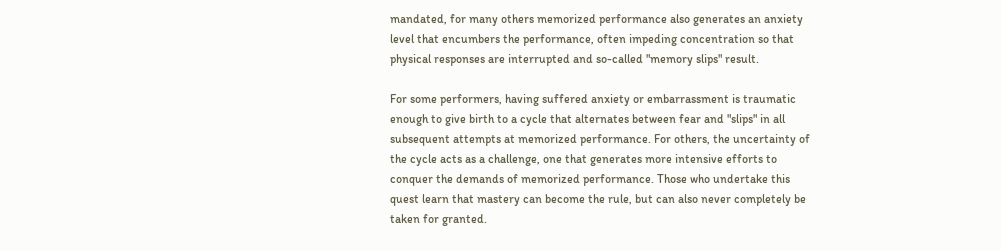mandated, for many others memorized performance also generates an anxiety level that encumbers the performance, often impeding concentration so that physical responses are interrupted and so-called "memory slips" result.

For some performers, having suffered anxiety or embarrassment is traumatic enough to give birth to a cycle that alternates between fear and "slips" in all subsequent attempts at memorized performance. For others, the uncertainty of the cycle acts as a challenge, one that generates more intensive efforts to conquer the demands of memorized performance. Those who undertake this quest learn that mastery can become the rule, but can also never completely be taken for granted.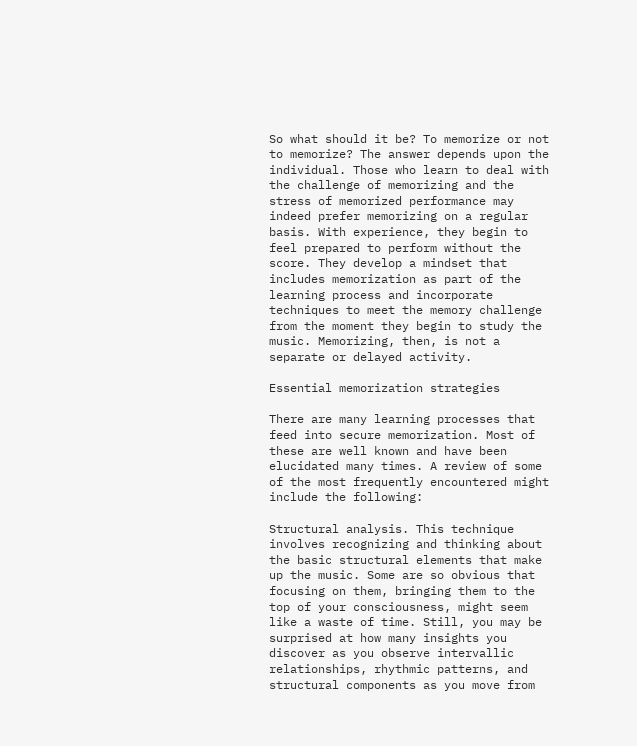So what should it be? To memorize or not to memorize? The answer depends upon the individual. Those who learn to deal with the challenge of memorizing and the stress of memorized performance may indeed prefer memorizing on a regular basis. With experience, they begin to feel prepared to perform without the score. They develop a mindset that includes memorization as part of the learning process and incorporate techniques to meet the memory challenge from the moment they begin to study the music. Memorizing, then, is not a separate or delayed activity.

Essential memorization strategies

There are many learning processes that feed into secure memorization. Most of these are well known and have been elucidated many times. A review of some of the most frequently encountered might include the following:

Structural analysis. This technique involves recognizing and thinking about the basic structural elements that make up the music. Some are so obvious that focusing on them, bringing them to the top of your consciousness, might seem like a waste of time. Still, you may be surprised at how many insights you discover as you observe intervallic relationships, rhythmic patterns, and structural components as you move from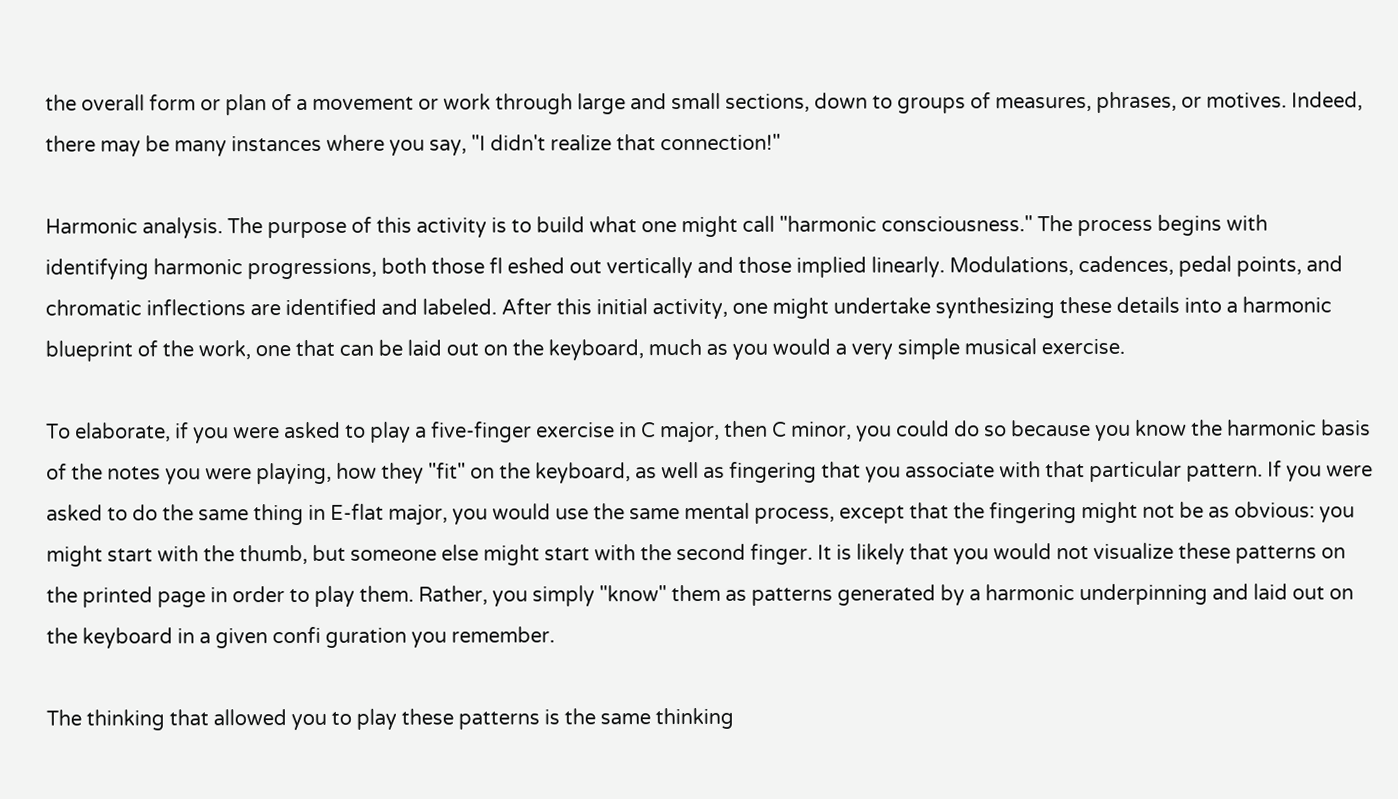the overall form or plan of a movement or work through large and small sections, down to groups of measures, phrases, or motives. Indeed, there may be many instances where you say, "I didn't realize that connection!"

Harmonic analysis. The purpose of this activity is to build what one might call "harmonic consciousness." The process begins with identifying harmonic progressions, both those fl eshed out vertically and those implied linearly. Modulations, cadences, pedal points, and chromatic inflections are identified and labeled. After this initial activity, one might undertake synthesizing these details into a harmonic blueprint of the work, one that can be laid out on the keyboard, much as you would a very simple musical exercise.

To elaborate, if you were asked to play a five-finger exercise in C major, then C minor, you could do so because you know the harmonic basis of the notes you were playing, how they "fit" on the keyboard, as well as fingering that you associate with that particular pattern. If you were asked to do the same thing in E-flat major, you would use the same mental process, except that the fingering might not be as obvious: you might start with the thumb, but someone else might start with the second finger. It is likely that you would not visualize these patterns on the printed page in order to play them. Rather, you simply "know" them as patterns generated by a harmonic underpinning and laid out on the keyboard in a given confi guration you remember.

The thinking that allowed you to play these patterns is the same thinking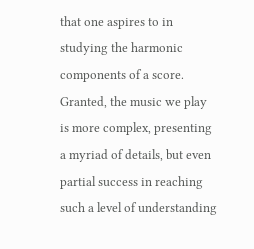that one aspires to in studying the harmonic components of a score. Granted, the music we play is more complex, presenting a myriad of details, but even partial success in reaching such a level of understanding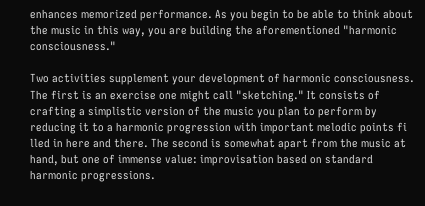enhances memorized performance. As you begin to be able to think about the music in this way, you are building the aforementioned "harmonic consciousness."

Two activities supplement your development of harmonic consciousness. The first is an exercise one might call "sketching." It consists of crafting a simplistic version of the music you plan to perform by reducing it to a harmonic progression with important melodic points fi lled in here and there. The second is somewhat apart from the music at hand, but one of immense value: improvisation based on standard harmonic progressions.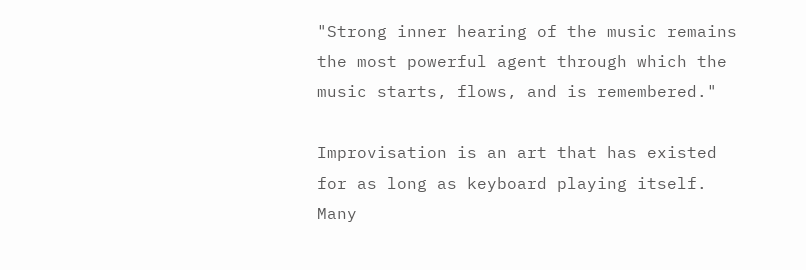"Strong inner hearing of the music remains the most powerful agent through which the music starts, flows, and is remembered."

Improvisation is an art that has existed for as long as keyboard playing itself. Many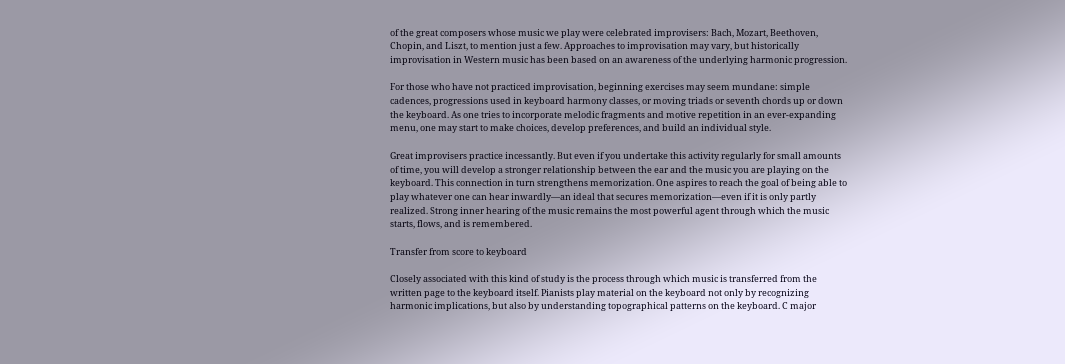of the great composers whose music we play were celebrated improvisers: Bach, Mozart, Beethoven, Chopin, and Liszt, to mention just a few. Approaches to improvisation may vary, but historically improvisation in Western music has been based on an awareness of the underlying harmonic progression.

For those who have not practiced improvisation, beginning exercises may seem mundane: simple cadences, progressions used in keyboard harmony classes, or moving triads or seventh chords up or down the keyboard. As one tries to incorporate melodic fragments and motive repetition in an ever-expanding menu, one may start to make choices, develop preferences, and build an individual style.

Great improvisers practice incessantly. But even if you undertake this activity regularly for small amounts of time, you will develop a stronger relationship between the ear and the music you are playing on the keyboard. This connection in turn strengthens memorization. One aspires to reach the goal of being able to play whatever one can hear inwardly—an ideal that secures memorization—even if it is only partly realized. Strong inner hearing of the music remains the most powerful agent through which the music starts, flows, and is remembered.

Transfer from score to keyboard

Closely associated with this kind of study is the process through which music is transferred from the written page to the keyboard itself. Pianists play material on the keyboard not only by recognizing harmonic implications, but also by understanding topographical patterns on the keyboard. C major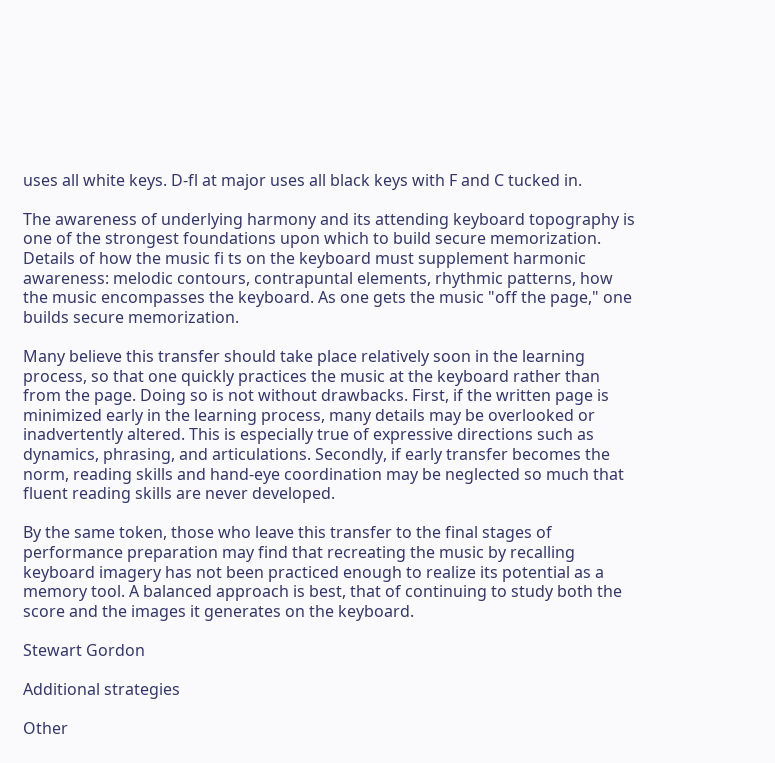uses all white keys. D-fl at major uses all black keys with F and C tucked in.

The awareness of underlying harmony and its attending keyboard topography is one of the strongest foundations upon which to build secure memorization. Details of how the music fi ts on the keyboard must supplement harmonic awareness: melodic contours, contrapuntal elements, rhythmic patterns, how the music encompasses the keyboard. As one gets the music "off the page," one builds secure memorization.

Many believe this transfer should take place relatively soon in the learning process, so that one quickly practices the music at the keyboard rather than from the page. Doing so is not without drawbacks. First, if the written page is minimized early in the learning process, many details may be overlooked or inadvertently altered. This is especially true of expressive directions such as dynamics, phrasing, and articulations. Secondly, if early transfer becomes the norm, reading skills and hand-eye coordination may be neglected so much that fluent reading skills are never developed.

By the same token, those who leave this transfer to the final stages of performance preparation may find that recreating the music by recalling keyboard imagery has not been practiced enough to realize its potential as a memory tool. A balanced approach is best, that of continuing to study both the score and the images it generates on the keyboard.

Stewart Gordon

Additional strategies

Other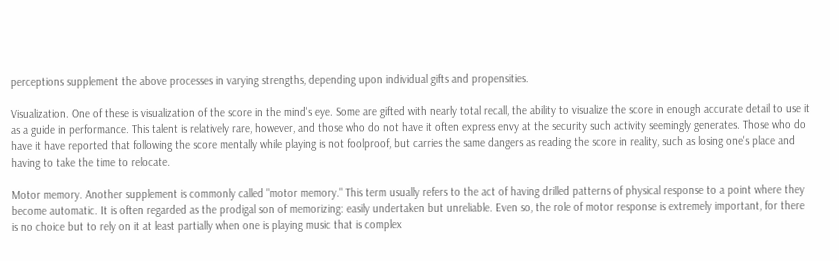perceptions supplement the above processes in varying strengths, depending upon individual gifts and propensities.

Visualization. One of these is visualization of the score in the mind's eye. Some are gifted with nearly total recall, the ability to visualize the score in enough accurate detail to use it as a guide in performance. This talent is relatively rare, however, and those who do not have it often express envy at the security such activity seemingly generates. Those who do have it have reported that following the score mentally while playing is not foolproof, but carries the same dangers as reading the score in reality, such as losing one's place and having to take the time to relocate.

Motor memory. Another supplement is commonly called "motor memory." This term usually refers to the act of having drilled patterns of physical response to a point where they become automatic. It is often regarded as the prodigal son of memorizing: easily undertaken but unreliable. Even so, the role of motor response is extremely important, for there is no choice but to rely on it at least partially when one is playing music that is complex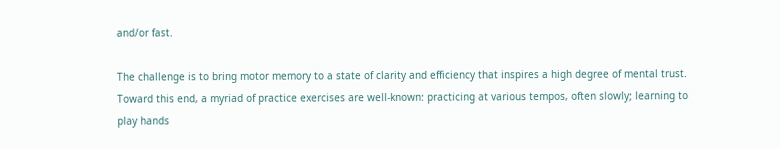and/or fast.

The challenge is to bring motor memory to a state of clarity and efficiency that inspires a high degree of mental trust. Toward this end, a myriad of practice exercises are well-known: practicing at various tempos, often slowly; learning to play hands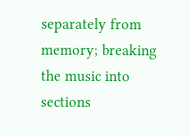separately from memory; breaking the music into sections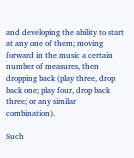and developing the ability to start at any one of them; moving forward in the music a certain number of measures, then dropping back (play three, drop back one; play four, drop back three; or any similar combination).

Such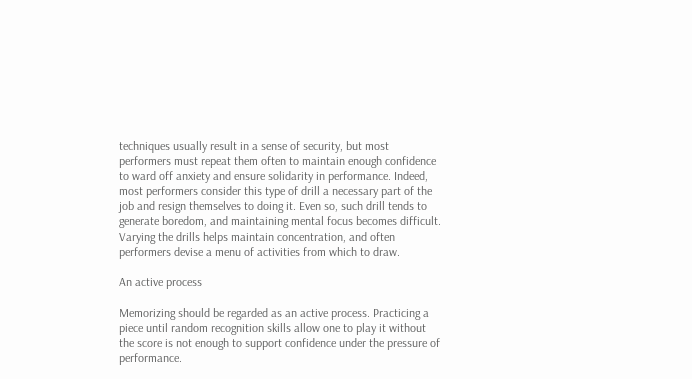techniques usually result in a sense of security, but most performers must repeat them often to maintain enough confidence to ward off anxiety and ensure solidarity in performance. Indeed, most performers consider this type of drill a necessary part of the job and resign themselves to doing it. Even so, such drill tends to generate boredom, and maintaining mental focus becomes difficult. Varying the drills helps maintain concentration, and often performers devise a menu of activities from which to draw.

An active process

Memorizing should be regarded as an active process. Practicing a piece until random recognition skills allow one to play it without the score is not enough to support confidence under the pressure of performance.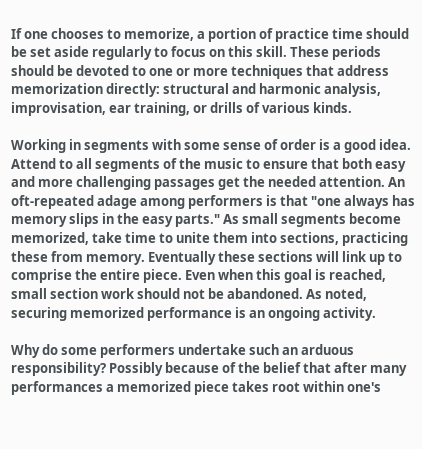If one chooses to memorize, a portion of practice time should be set aside regularly to focus on this skill. These periods should be devoted to one or more techniques that address memorization directly: structural and harmonic analysis, improvisation, ear training, or drills of various kinds.

Working in segments with some sense of order is a good idea. Attend to all segments of the music to ensure that both easy and more challenging passages get the needed attention. An oft-repeated adage among performers is that "one always has memory slips in the easy parts." As small segments become memorized, take time to unite them into sections, practicing these from memory. Eventually these sections will link up to comprise the entire piece. Even when this goal is reached, small section work should not be abandoned. As noted, securing memorized performance is an ongoing activity.

Why do some performers undertake such an arduous responsibility? Possibly because of the belief that after many performances a memorized piece takes root within one's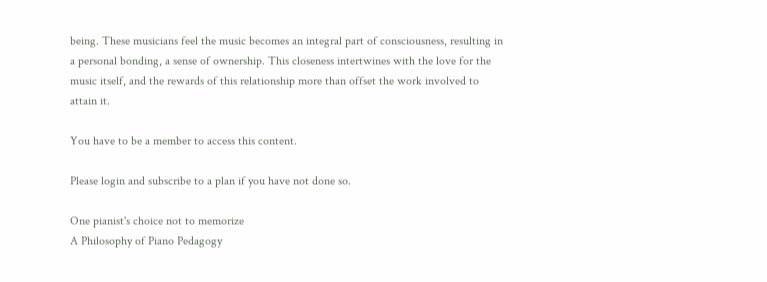being. These musicians feel the music becomes an integral part of consciousness, resulting in a personal bonding, a sense of ownership. This closeness intertwines with the love for the music itself, and the rewards of this relationship more than offset the work involved to attain it.

You have to be a member to access this content.

Please login and subscribe to a plan if you have not done so.

One pianist's choice not to memorize
A Philosophy of Piano Pedagogy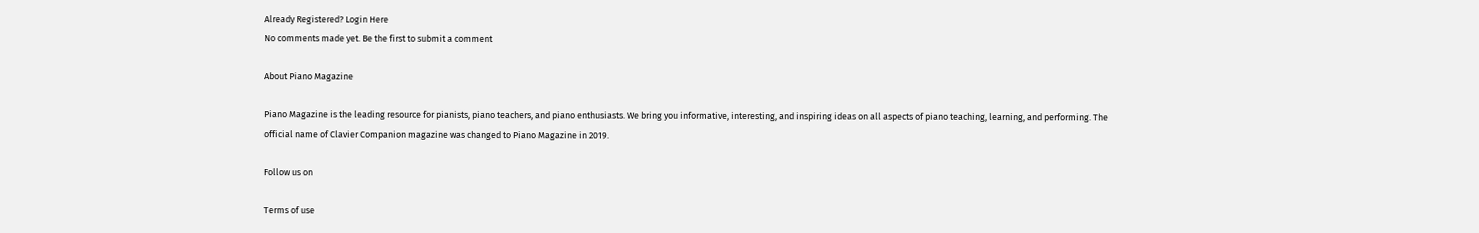Already Registered? Login Here
No comments made yet. Be the first to submit a comment

About Piano Magazine

Piano Magazine is the leading resource for pianists, piano teachers, and piano enthusiasts. We bring you informative, interesting, and inspiring ideas on all aspects of piano teaching, learning, and performing. The official name of Clavier Companion magazine was changed to Piano Magazine in 2019.

Follow us on

Terms of use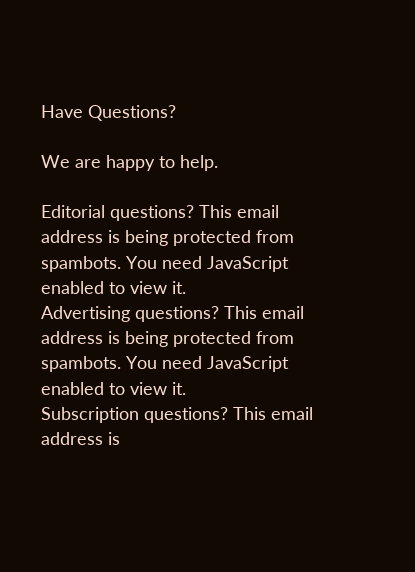Have Questions?

We are happy to help.

Editorial questions? This email address is being protected from spambots. You need JavaScript enabled to view it.
Advertising questions? This email address is being protected from spambots. You need JavaScript enabled to view it.
Subscription questions? This email address is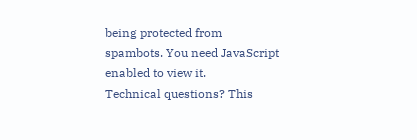being protected from spambots. You need JavaScript enabled to view it.
Technical questions? This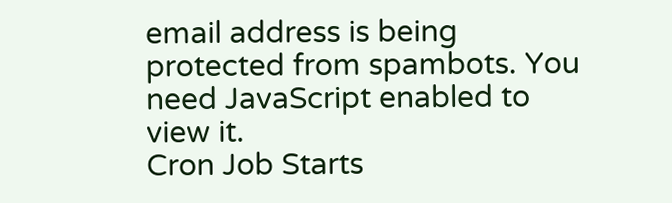email address is being protected from spambots. You need JavaScript enabled to view it.
Cron Job Starts